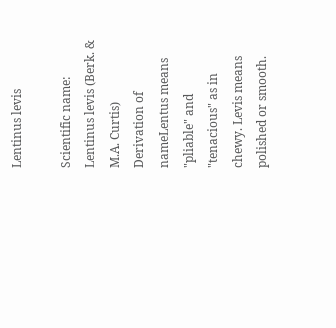Lentinus levis

Scientific name:  Lentinus levis (Berk. & M.A. Curtis)
Derivation of nameLentus means "pliable" and
"tenacious" as in chewy. Levis means polished or smooth.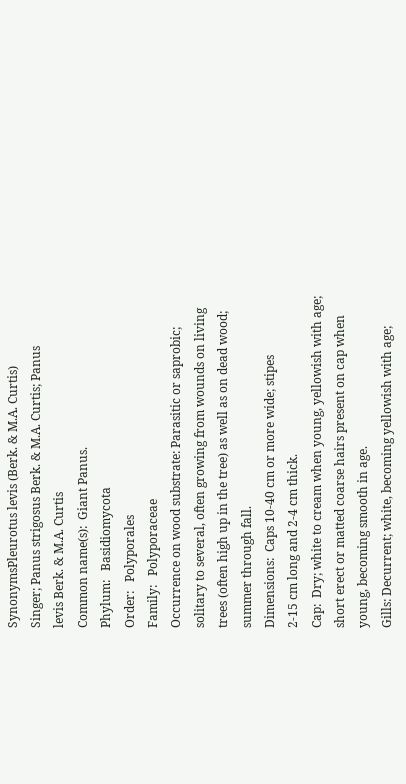SynonymsPleurotus levis (Berk. & M.A. Curtis)
Singer; Panus strigosus Berk. & M.A. Curtis; Panus
levis Berk. & M.A. Curtis
Common name(s):  Giant Panus.
Phylum:   Basidiomycota
Order:   Polyporales
Family:   Polyporaceae
Occurrence on wood substrate: Parasitic or saprobic;
solitary to several, often growing from wounds on living
trees (often high up in the tree) as well as on dead wood;
summer through fall.
Dimensions:  Caps 10-40 cm or more wide; stipes
2-15 cm long and 2-4 cm thick.
Cap:  Dry; white to cream when young, yellowish with age;
short erect or matted coarse hairs present on cap when
young, becoming smooth in age.
Gills: Decurrent; white, becoming yellowish with age;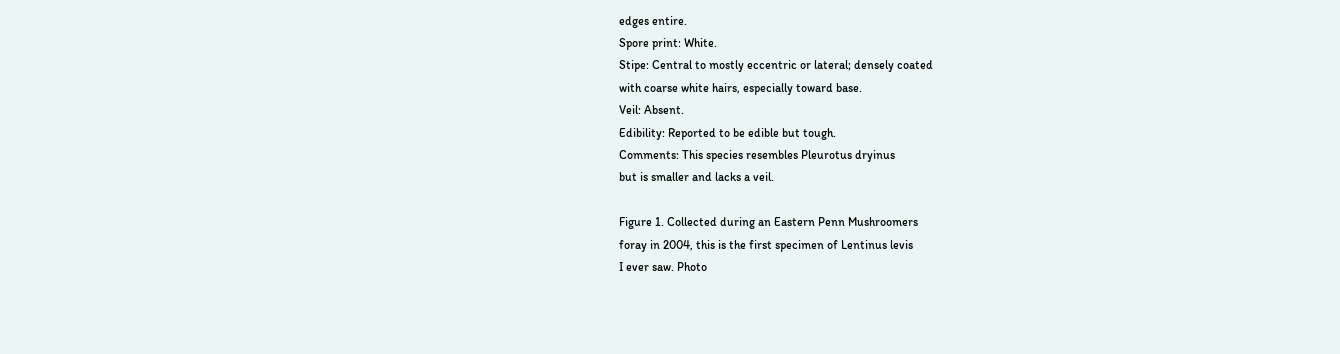edges entire.
Spore print: White.
Stipe: Central to mostly eccentric or lateral; densely coated
with coarse white hairs, especially toward base.
Veil: Absent.
Edibility: Reported to be edible but tough.
Comments: This species resembles Pleurotus dryinus
but is smaller and lacks a veil.

Figure 1. Collected during an Eastern Penn Mushroomers
foray in 2004, this is the first specimen of Lentinus levis
I ever saw. Photo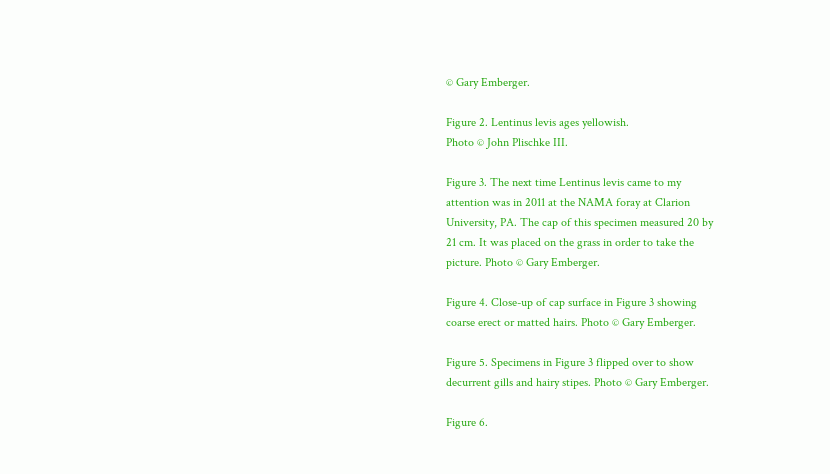© Gary Emberger.

Figure 2. Lentinus levis ages yellowish.
Photo © John Plischke III.

Figure 3. The next time Lentinus levis came to my
attention was in 2011 at the NAMA foray at Clarion
University, PA. The cap of this specimen measured 20 by
21 cm. It was placed on the grass in order to take the
picture. Photo © Gary Emberger.

Figure 4. Close-up of cap surface in Figure 3 showing
coarse erect or matted hairs. Photo © Gary Emberger.

Figure 5. Specimens in Figure 3 flipped over to show
decurrent gills and hairy stipes. Photo © Gary Emberger.

Figure 6.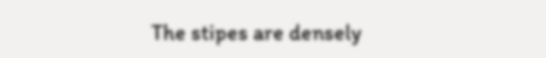The stipes are densely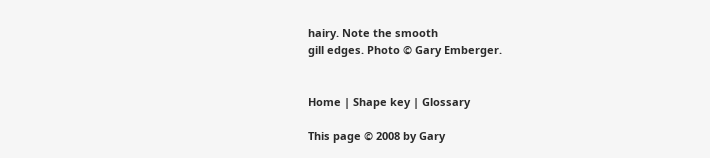hairy. Note the smooth
gill edges. Photo © Gary Emberger.


Home | Shape key | Glossary

This page © 2008 by Gary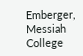Emberger, Messiah College